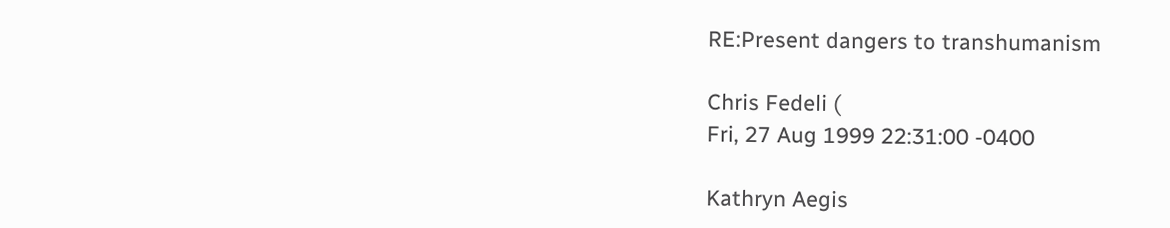RE:Present dangers to transhumanism

Chris Fedeli (
Fri, 27 Aug 1999 22:31:00 -0400

Kathryn Aegis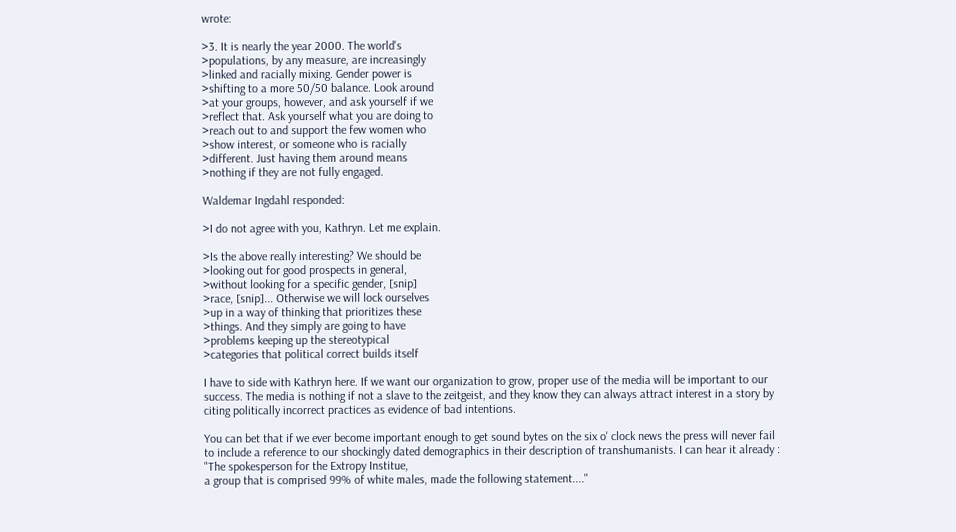wrote:

>3. It is nearly the year 2000. The world's
>populations, by any measure, are increasingly
>linked and racially mixing. Gender power is
>shifting to a more 50/50 balance. Look around
>at your groups, however, and ask yourself if we
>reflect that. Ask yourself what you are doing to
>reach out to and support the few women who
>show interest, or someone who is racially
>different. Just having them around means
>nothing if they are not fully engaged.

Waldemar Ingdahl responded:

>I do not agree with you, Kathryn. Let me explain.

>Is the above really interesting? We should be
>looking out for good prospects in general,
>without looking for a specific gender, [snip]
>race, [snip]... Otherwise we will lock ourselves
>up in a way of thinking that prioritizes these
>things. And they simply are going to have
>problems keeping up the stereotypical
>categories that political correct builds itself

I have to side with Kathryn here. If we want our organization to grow, proper use of the media will be important to our success. The media is nothing if not a slave to the zeitgeist, and they know they can always attract interest in a story by citing politically incorrect practices as evidence of bad intentions.

You can bet that if we ever become important enough to get sound bytes on the six o' clock news the press will never fail to include a reference to our shockingly dated demographics in their description of transhumanists. I can hear it already : "The spokesperson for the Extropy Institue,
a group that is comprised 99% of white males, made the following statement...."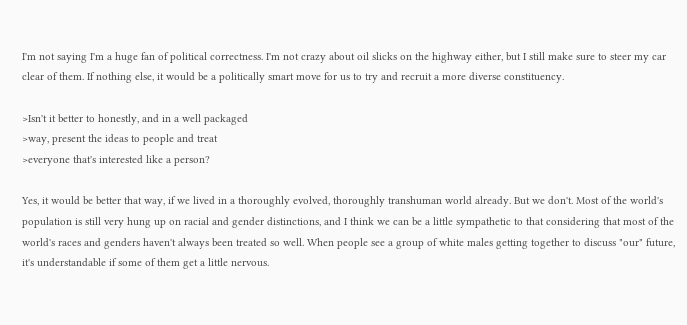I'm not saying I'm a huge fan of political correctness. I'm not crazy about oil slicks on the highway either, but I still make sure to steer my car clear of them. If nothing else, it would be a politically smart move for us to try and recruit a more diverse constituency.

>Isn't it better to honestly, and in a well packaged
>way, present the ideas to people and treat
>everyone that's interested like a person?

Yes, it would be better that way, if we lived in a thoroughly evolved, thoroughly transhuman world already. But we don't. Most of the world's population is still very hung up on racial and gender distinctions, and I think we can be a little sympathetic to that considering that most of the world's races and genders haven't always been treated so well. When people see a group of white males getting together to discuss "our" future, it's understandable if some of them get a little nervous.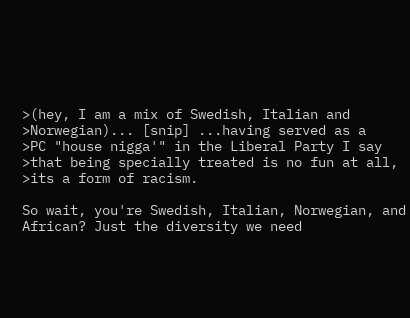>(hey, I am a mix of Swedish, Italian and
>Norwegian)... [snip] ...having served as a
>PC "house nigga'" in the Liberal Party I say
>that being specially treated is no fun at all,
>its a form of racism.

So wait, you're Swedish, Italian, Norwegian, and African? Just the diversity we need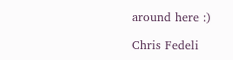around here :)

Chris Fedeli